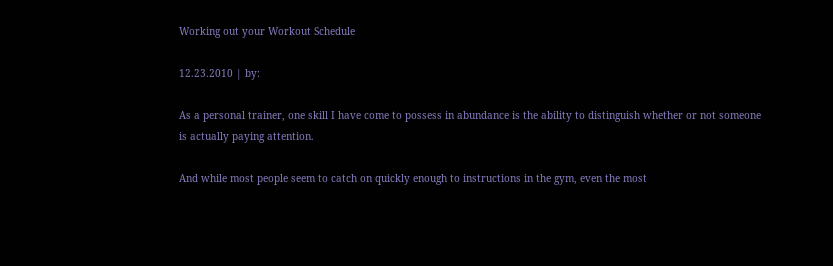Working out your Workout Schedule

12.23.2010 | by:

As a personal trainer, one skill I have come to possess in abundance is the ability to distinguish whether or not someone is actually paying attention.

And while most people seem to catch on quickly enough to instructions in the gym, even the most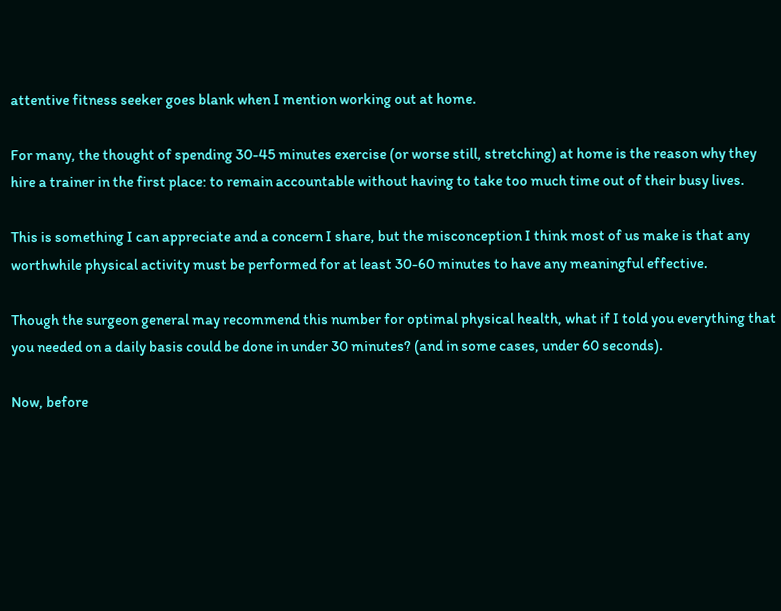attentive fitness seeker goes blank when I mention working out at home.

For many, the thought of spending 30-45 minutes exercise (or worse still, stretching) at home is the reason why they hire a trainer in the first place: to remain accountable without having to take too much time out of their busy lives.

This is something I can appreciate and a concern I share, but the misconception I think most of us make is that any worthwhile physical activity must be performed for at least 30-60 minutes to have any meaningful effective.

Though the surgeon general may recommend this number for optimal physical health, what if I told you everything that you needed on a daily basis could be done in under 30 minutes? (and in some cases, under 60 seconds).

Now, before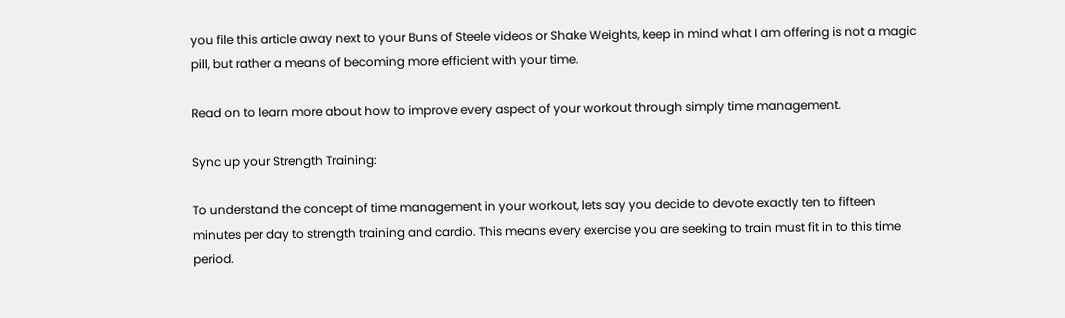you file this article away next to your Buns of Steele videos or Shake Weights, keep in mind what I am offering is not a magic pill, but rather a means of becoming more efficient with your time.

Read on to learn more about how to improve every aspect of your workout through simply time management.

Sync up your Strength Training:

To understand the concept of time management in your workout, lets say you decide to devote exactly ten to fifteen minutes per day to strength training and cardio. This means every exercise you are seeking to train must fit in to this time period.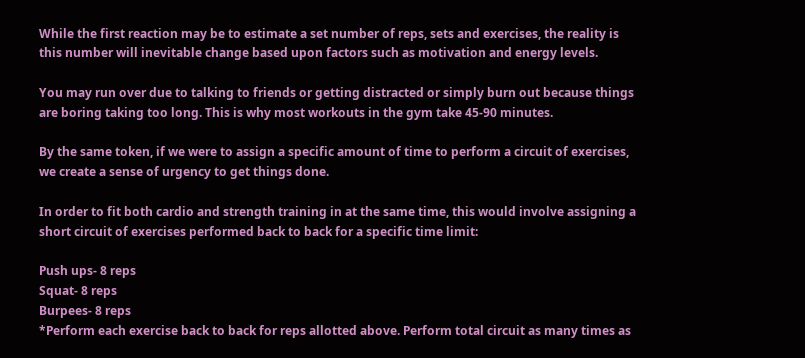While the first reaction may be to estimate a set number of reps, sets and exercises, the reality is this number will inevitable change based upon factors such as motivation and energy levels.

You may run over due to talking to friends or getting distracted or simply burn out because things are boring taking too long. This is why most workouts in the gym take 45-90 minutes.

By the same token, if we were to assign a specific amount of time to perform a circuit of exercises, we create a sense of urgency to get things done.

In order to fit both cardio and strength training in at the same time, this would involve assigning a short circuit of exercises performed back to back for a specific time limit:

Push ups- 8 reps
Squat- 8 reps
Burpees- 8 reps
*Perform each exercise back to back for reps allotted above. Perform total circuit as many times as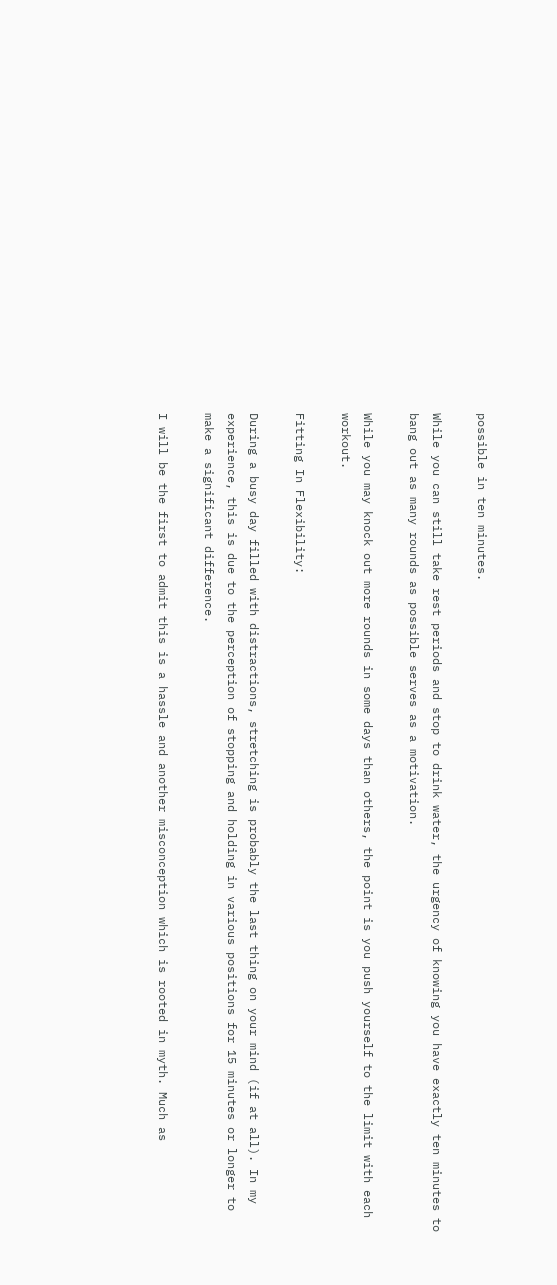possible in ten minutes.

While you can still take rest periods and stop to drink water, the urgency of knowing you have exactly ten minutes to bang out as many rounds as possible serves as a motivation.

While you may knock out more rounds in some days than others, the point is you push yourself to the limit with each workout.

Fitting In Flexibility:

During a busy day filled with distractions, stretching is probably the last thing on your mind (if at all). In my experience, this is due to the perception of stopping and holding in various positions for 15 minutes or longer to make a significant difference.

I will be the first to admit this is a hassle and another misconception which is rooted in myth. Much as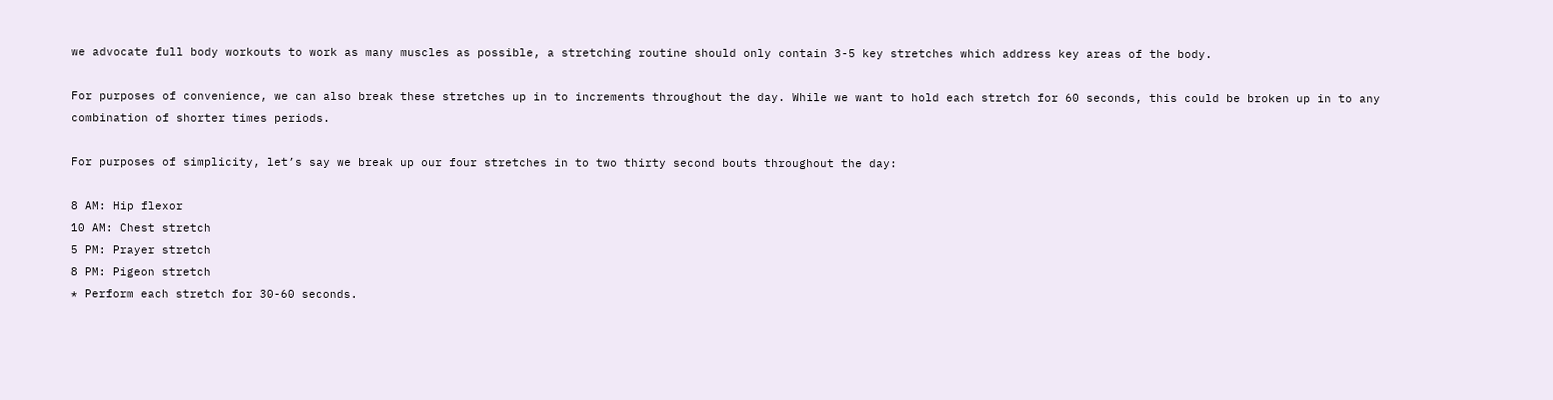we advocate full body workouts to work as many muscles as possible, a stretching routine should only contain 3-5 key stretches which address key areas of the body.

For purposes of convenience, we can also break these stretches up in to increments throughout the day. While we want to hold each stretch for 60 seconds, this could be broken up in to any combination of shorter times periods.

For purposes of simplicity, let’s say we break up our four stretches in to two thirty second bouts throughout the day:

8 AM: Hip flexor
10 AM: Chest stretch
5 PM: Prayer stretch
8 PM: Pigeon stretch
* Perform each stretch for 30-60 seconds.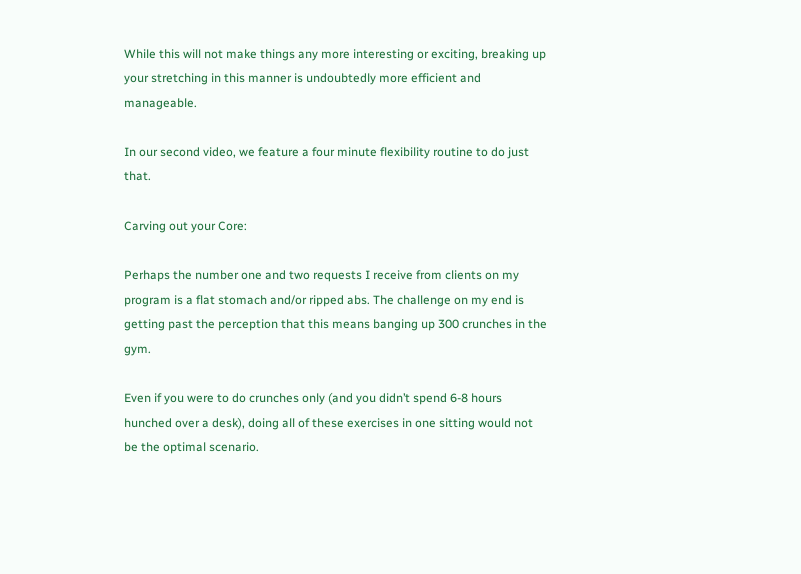While this will not make things any more interesting or exciting, breaking up your stretching in this manner is undoubtedly more efficient and manageable.

In our second video, we feature a four minute flexibility routine to do just that.

Carving out your Core:

Perhaps the number one and two requests I receive from clients on my program is a flat stomach and/or ripped abs. The challenge on my end is getting past the perception that this means banging up 300 crunches in the gym.

Even if you were to do crunches only (and you didn’t spend 6-8 hours hunched over a desk), doing all of these exercises in one sitting would not be the optimal scenario.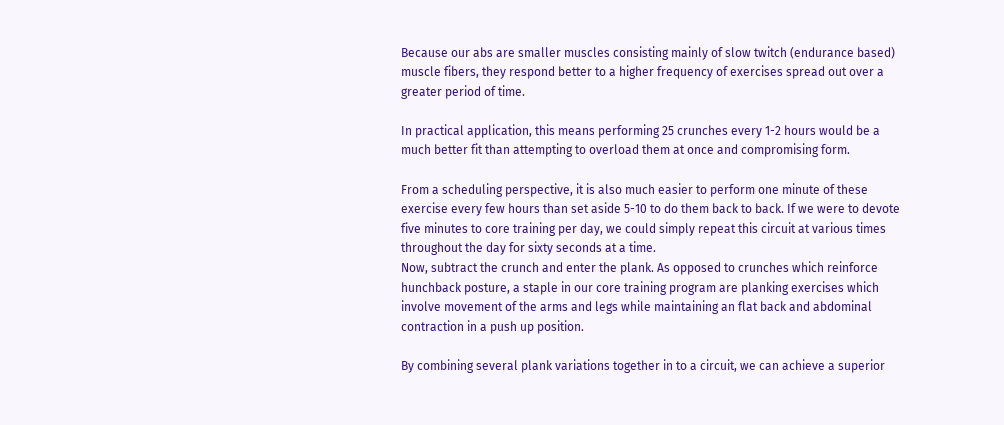Because our abs are smaller muscles consisting mainly of slow twitch (endurance based) muscle fibers, they respond better to a higher frequency of exercises spread out over a greater period of time.

In practical application, this means performing 25 crunches every 1-2 hours would be a much better fit than attempting to overload them at once and compromising form.

From a scheduling perspective, it is also much easier to perform one minute of these exercise every few hours than set aside 5-10 to do them back to back. If we were to devote five minutes to core training per day, we could simply repeat this circuit at various times throughout the day for sixty seconds at a time.
Now, subtract the crunch and enter the plank. As opposed to crunches which reinforce hunchback posture, a staple in our core training program are planking exercises which involve movement of the arms and legs while maintaining an flat back and abdominal contraction in a push up position.

By combining several plank variations together in to a circuit, we can achieve a superior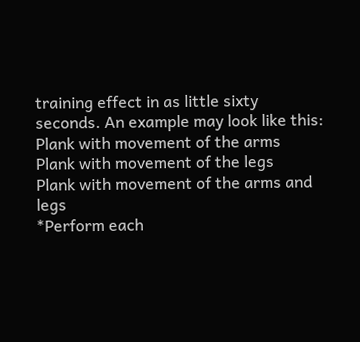training effect in as little sixty seconds. An example may look like this:
Plank with movement of the arms
Plank with movement of the legs
Plank with movement of the arms and legs
*Perform each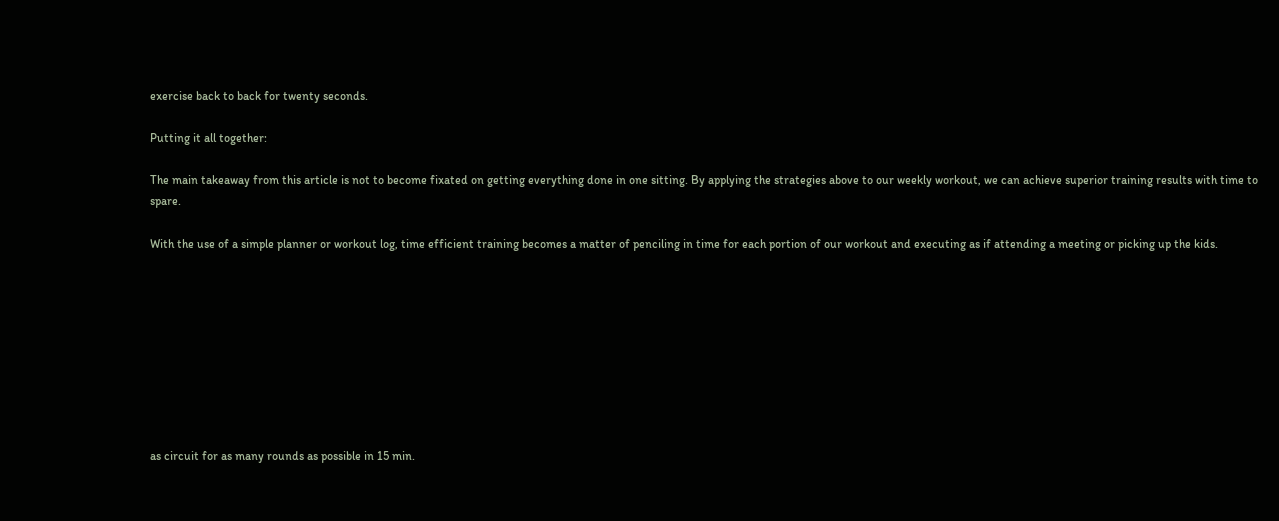exercise back to back for twenty seconds.

Putting it all together:

The main takeaway from this article is not to become fixated on getting everything done in one sitting. By applying the strategies above to our weekly workout, we can achieve superior training results with time to spare.

With the use of a simple planner or workout log, time efficient training becomes a matter of penciling in time for each portion of our workout and executing as if attending a meeting or picking up the kids.









as circuit for as many rounds as possible in 15 min.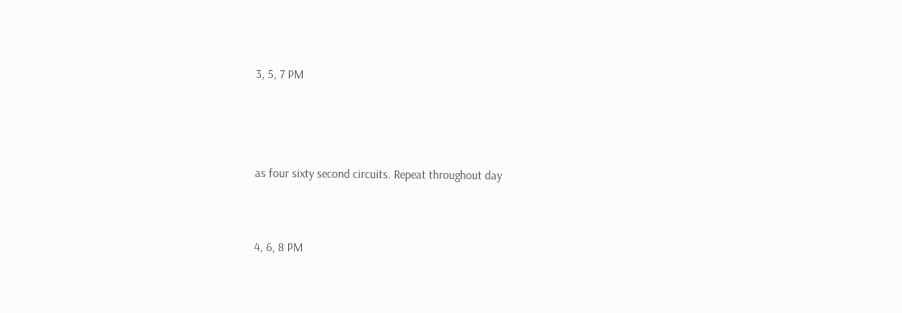3, 5, 7 PM



as four sixty second circuits. Repeat throughout day


4, 6, 8 PM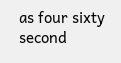as four sixty second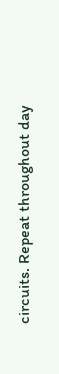circuits. Repeat throughout day